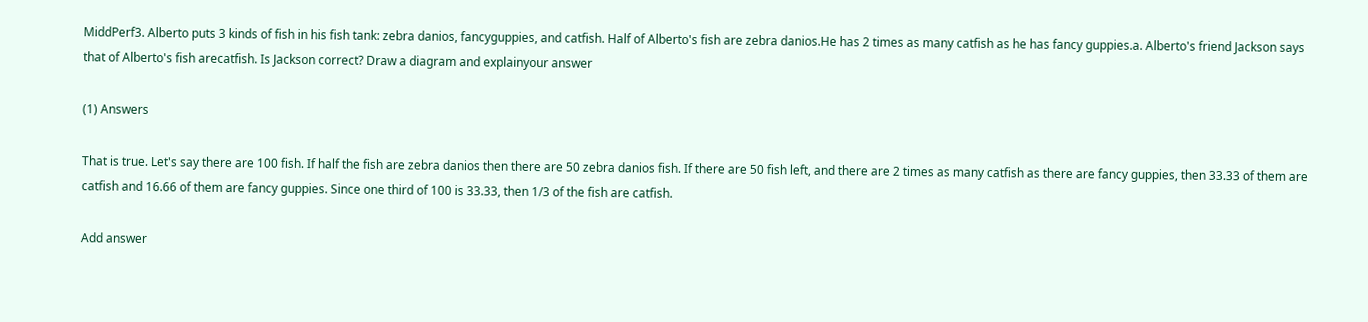MiddPerf3. Alberto puts 3 kinds of fish in his fish tank: zebra danios, fancyguppies, and catfish. Half of Alberto's fish are zebra danios.He has 2 times as many catfish as he has fancy guppies.a. Alberto's friend Jackson says that of Alberto's fish arecatfish. Is Jackson correct? Draw a diagram and explainyour answer

(1) Answers

That is true. Let's say there are 100 fish. If half the fish are zebra danios then there are 50 zebra danios fish. If there are 50 fish left, and there are 2 times as many catfish as there are fancy guppies, then 33.33 of them are catfish and 16.66 of them are fancy guppies. Since one third of 100 is 33.33, then 1/3 of the fish are catfish.

Add answer